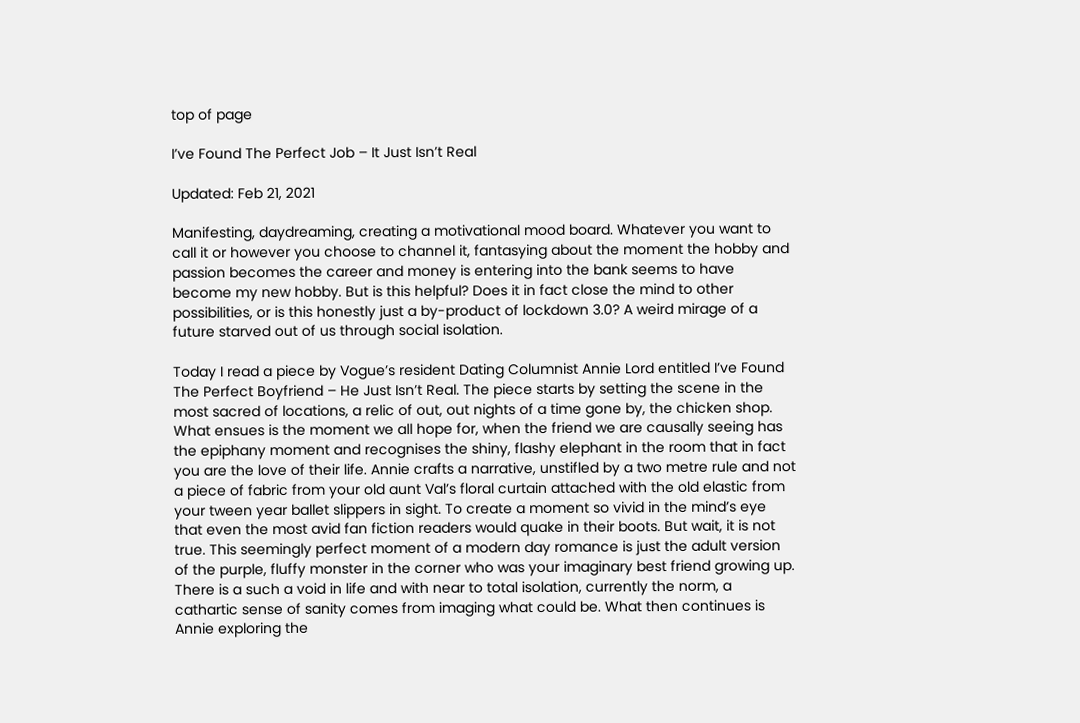top of page

I’ve Found The Perfect Job – It Just Isn’t Real

Updated: Feb 21, 2021

Manifesting, daydreaming, creating a motivational mood board. Whatever you want to call it or however you choose to channel it, fantasying about the moment the hobby and passion becomes the career and money is entering into the bank seems to have become my new hobby. But is this helpful? Does it in fact close the mind to other possibilities, or is this honestly just a by-product of lockdown 3.0? A weird mirage of a future starved out of us through social isolation.

Today I read a piece by Vogue’s resident Dating Columnist Annie Lord entitled I’ve Found The Perfect Boyfriend – He Just Isn’t Real. The piece starts by setting the scene in the most sacred of locations, a relic of out, out nights of a time gone by, the chicken shop. What ensues is the moment we all hope for, when the friend we are causally seeing has the epiphany moment and recognises the shiny, flashy elephant in the room that in fact you are the love of their life. Annie crafts a narrative, unstifled by a two metre rule and not a piece of fabric from your old aunt Val’s floral curtain attached with the old elastic from your tween year ballet slippers in sight. To create a moment so vivid in the mind’s eye that even the most avid fan fiction readers would quake in their boots. But wait, it is not true. This seemingly perfect moment of a modern day romance is just the adult version of the purple, fluffy monster in the corner who was your imaginary best friend growing up. There is a such a void in life and with near to total isolation, currently the norm, a cathartic sense of sanity comes from imaging what could be. What then continues is Annie exploring the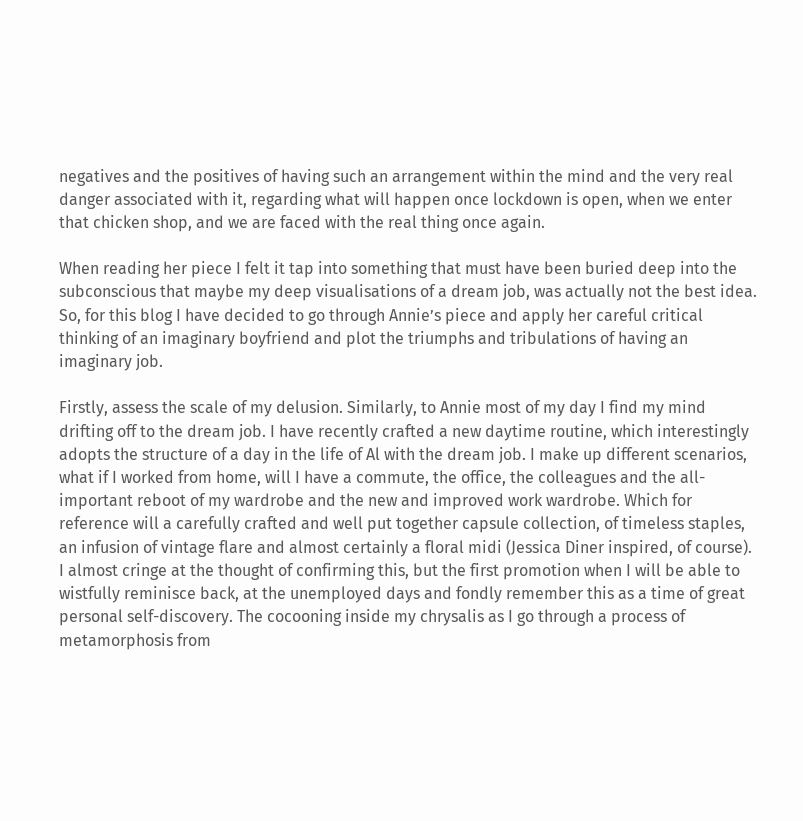negatives and the positives of having such an arrangement within the mind and the very real danger associated with it, regarding what will happen once lockdown is open, when we enter that chicken shop, and we are faced with the real thing once again.

When reading her piece I felt it tap into something that must have been buried deep into the subconscious that maybe my deep visualisations of a dream job, was actually not the best idea. So, for this blog I have decided to go through Annie’s piece and apply her careful critical thinking of an imaginary boyfriend and plot the triumphs and tribulations of having an imaginary job.

Firstly, assess the scale of my delusion. Similarly, to Annie most of my day I find my mind drifting off to the dream job. I have recently crafted a new daytime routine, which interestingly adopts the structure of a day in the life of Al with the dream job. I make up different scenarios, what if I worked from home, will I have a commute, the office, the colleagues and the all-important reboot of my wardrobe and the new and improved work wardrobe. Which for reference will a carefully crafted and well put together capsule collection, of timeless staples, an infusion of vintage flare and almost certainly a floral midi (Jessica Diner inspired, of course). I almost cringe at the thought of confirming this, but the first promotion when I will be able to wistfully reminisce back, at the unemployed days and fondly remember this as a time of great personal self-discovery. The cocooning inside my chrysalis as I go through a process of metamorphosis from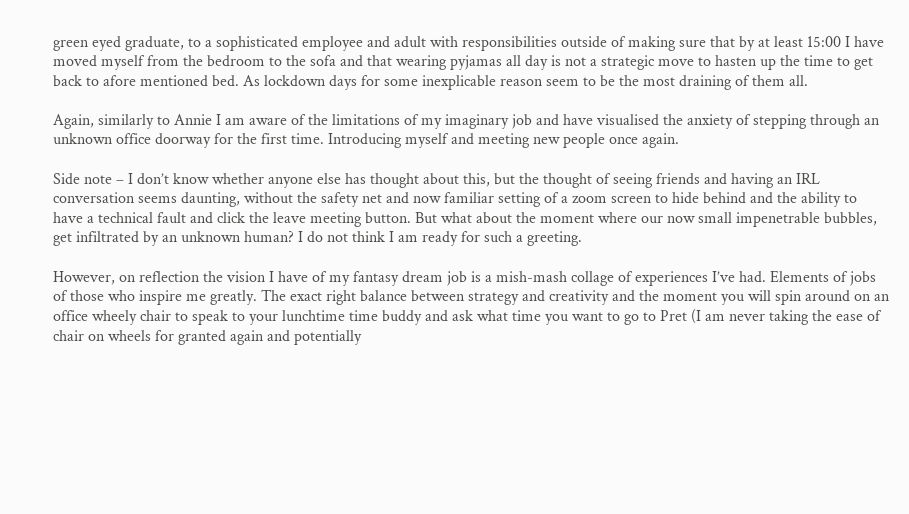green eyed graduate, to a sophisticated employee and adult with responsibilities outside of making sure that by at least 15:00 I have moved myself from the bedroom to the sofa and that wearing pyjamas all day is not a strategic move to hasten up the time to get back to afore mentioned bed. As lockdown days for some inexplicable reason seem to be the most draining of them all.

Again, similarly to Annie I am aware of the limitations of my imaginary job and have visualised the anxiety of stepping through an unknown office doorway for the first time. Introducing myself and meeting new people once again.

Side note – I don’t know whether anyone else has thought about this, but the thought of seeing friends and having an IRL conversation seems daunting, without the safety net and now familiar setting of a zoom screen to hide behind and the ability to have a technical fault and click the leave meeting button. But what about the moment where our now small impenetrable bubbles, get infiltrated by an unknown human? I do not think I am ready for such a greeting.

However, on reflection the vision I have of my fantasy dream job is a mish-mash collage of experiences I’ve had. Elements of jobs of those who inspire me greatly. The exact right balance between strategy and creativity and the moment you will spin around on an office wheely chair to speak to your lunchtime time buddy and ask what time you want to go to Pret (I am never taking the ease of chair on wheels for granted again and potentially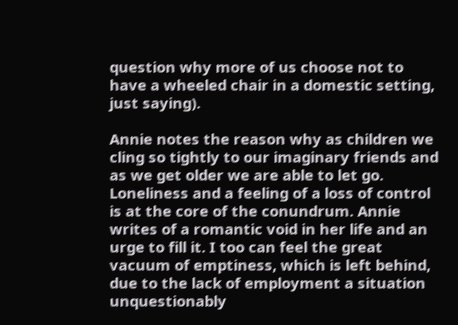question why more of us choose not to have a wheeled chair in a domestic setting, just saying).

Annie notes the reason why as children we cling so tightly to our imaginary friends and as we get older we are able to let go. Loneliness and a feeling of a loss of control is at the core of the conundrum. Annie writes of a romantic void in her life and an urge to fill it. I too can feel the great vacuum of emptiness, which is left behind, due to the lack of employment a situation unquestionably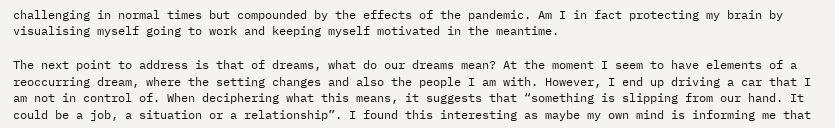challenging in normal times but compounded by the effects of the pandemic. Am I in fact protecting my brain by visualising myself going to work and keeping myself motivated in the meantime.

The next point to address is that of dreams, what do our dreams mean? At the moment I seem to have elements of a reoccurring dream, where the setting changes and also the people I am with. However, I end up driving a car that I am not in control of. When deciphering what this means, it suggests that “something is slipping from our hand. It could be a job, a situation or a relationship”. I found this interesting as maybe my own mind is informing me that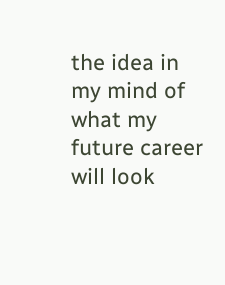the idea in my mind of what my future career will look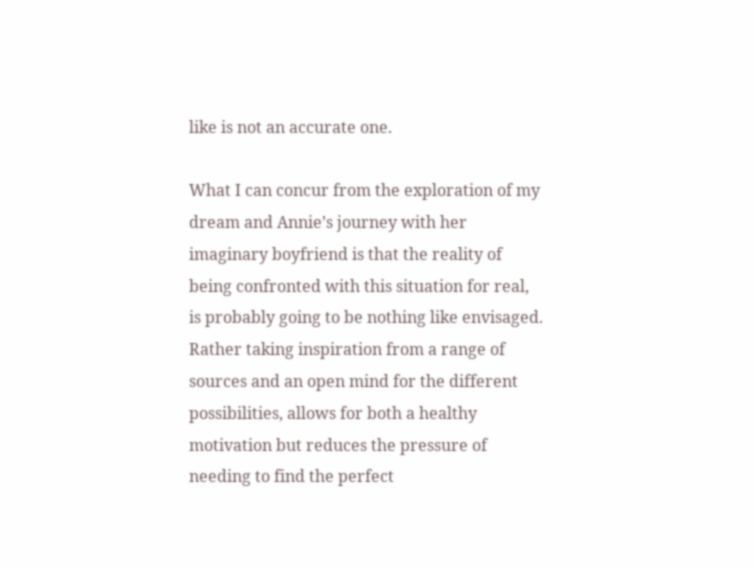like is not an accurate one.

What I can concur from the exploration of my dream and Annie’s journey with her imaginary boyfriend is that the reality of being confronted with this situation for real, is probably going to be nothing like envisaged. Rather taking inspiration from a range of sources and an open mind for the different possibilities, allows for both a healthy motivation but reduces the pressure of needing to find the perfect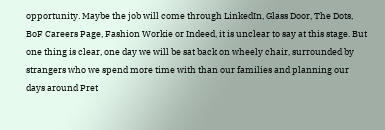opportunity. Maybe the job will come through LinkedIn, Glass Door, The Dots, BoF Careers Page, Fashion Workie or Indeed, it is unclear to say at this stage. But one thing is clear, one day we will be sat back on wheely chair, surrounded by strangers who we spend more time with than our families and planning our days around Pret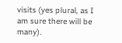visits (yes plural, as I am sure there will be many).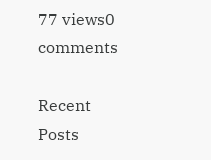77 views0 comments

Recent Posts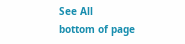See All
bottom of page